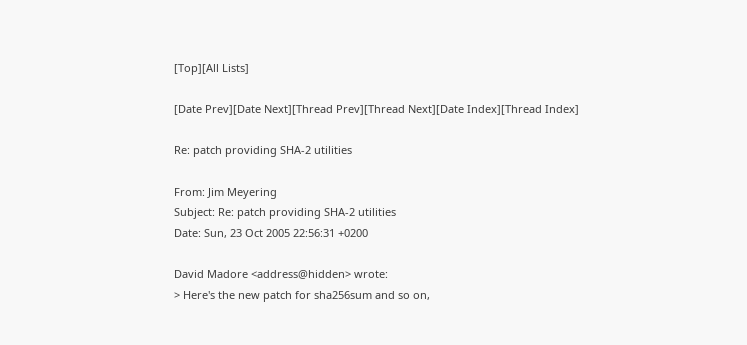[Top][All Lists]

[Date Prev][Date Next][Thread Prev][Thread Next][Date Index][Thread Index]

Re: patch providing SHA-2 utilities

From: Jim Meyering
Subject: Re: patch providing SHA-2 utilities
Date: Sun, 23 Oct 2005 22:56:31 +0200

David Madore <address@hidden> wrote:
> Here's the new patch for sha256sum and so on,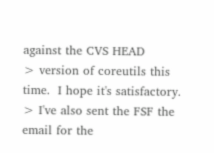against the CVS HEAD
> version of coreutils this time.  I hope it's satisfactory.
> I've also sent the FSF the email for the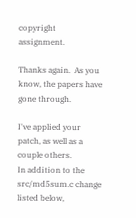copyright assignment.

Thanks again.  As you know, the papers have gone through.

I've applied your patch, as well as a couple others.
In addition to the src/md5sum.c change listed below,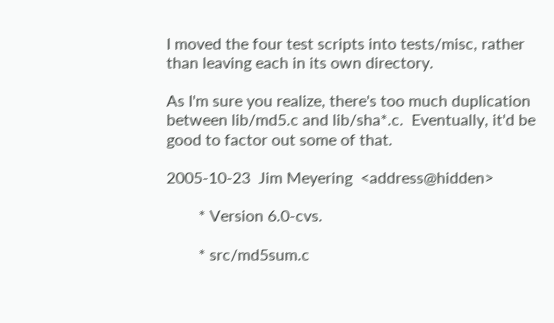I moved the four test scripts into tests/misc, rather
than leaving each in its own directory.

As I'm sure you realize, there's too much duplication
between lib/md5.c and lib/sha*.c.  Eventually, it'd be
good to factor out some of that.

2005-10-23  Jim Meyering  <address@hidden>

        * Version 6.0-cvs.

        * src/md5sum.c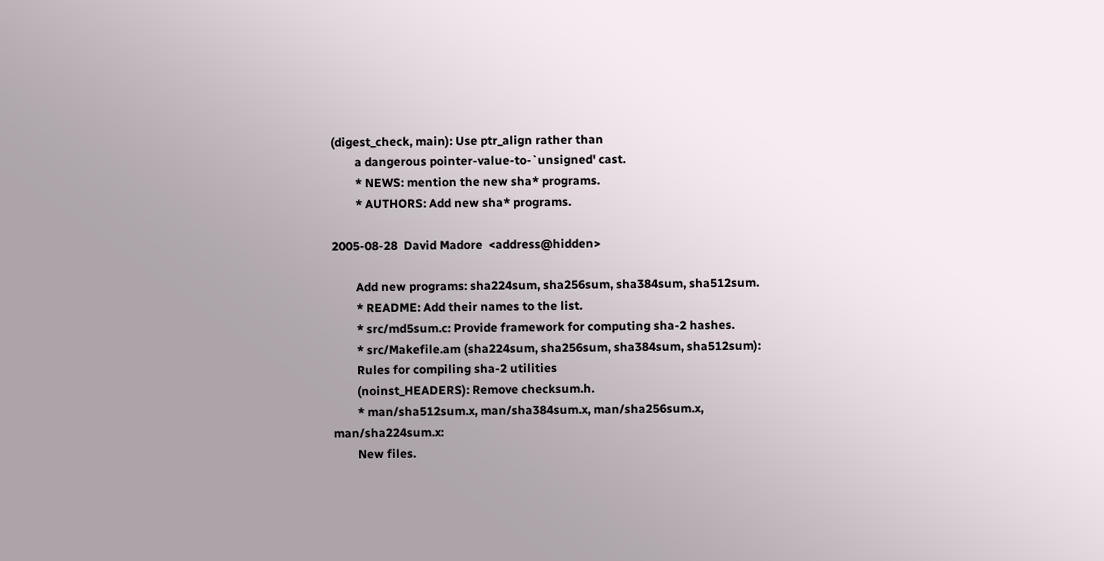(digest_check, main): Use ptr_align rather than
        a dangerous pointer-value-to-`unsigned' cast.
        * NEWS: mention the new sha* programs.
        * AUTHORS: Add new sha* programs.

2005-08-28  David Madore  <address@hidden>

        Add new programs: sha224sum, sha256sum, sha384sum, sha512sum.
        * README: Add their names to the list.
        * src/md5sum.c: Provide framework for computing sha-2 hashes.
        * src/Makefile.am (sha224sum, sha256sum, sha384sum, sha512sum):
        Rules for compiling sha-2 utilities
        (noinst_HEADERS): Remove checksum.h.
        * man/sha512sum.x, man/sha384sum.x, man/sha256sum.x, man/sha224sum.x:
        New files.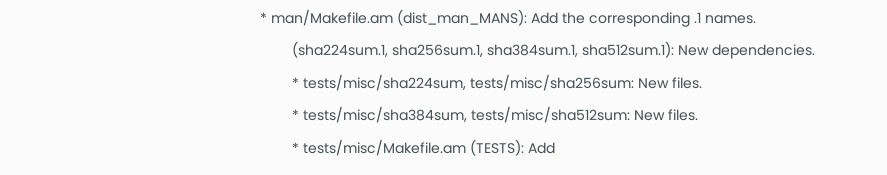* man/Makefile.am (dist_man_MANS): Add the corresponding .1 names.
        (sha224sum.1, sha256sum.1, sha384sum.1, sha512sum.1): New dependencies.
        * tests/misc/sha224sum, tests/misc/sha256sum: New files.
        * tests/misc/sha384sum, tests/misc/sha512sum: New files.
        * tests/misc/Makefile.am (TESTS): Add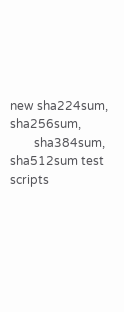new sha224sum, sha256sum,
        sha384sum, sha512sum test scripts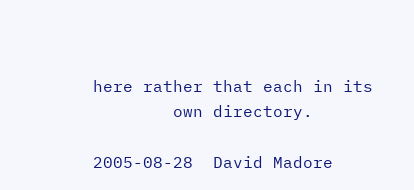here rather that each in its
        own directory.

2005-08-28  David Madore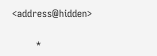<address@hidden>

        *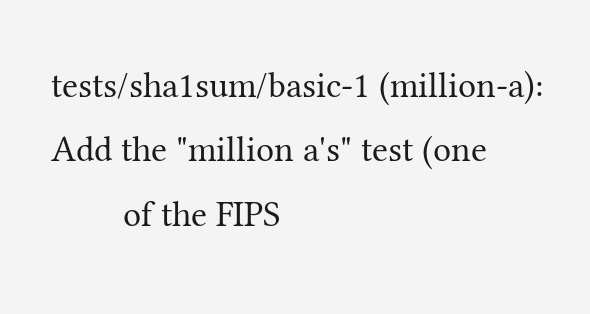tests/sha1sum/basic-1 (million-a): Add the "million a's" test (one
        of the FIPS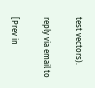test vectors).

reply via email to

[Prev in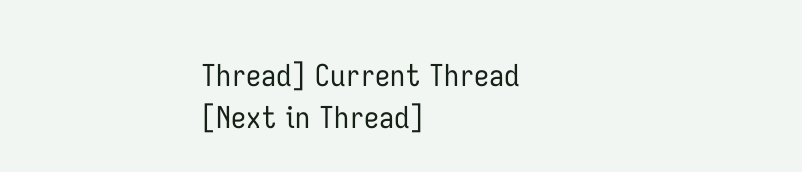Thread] Current Thread [Next in Thread]